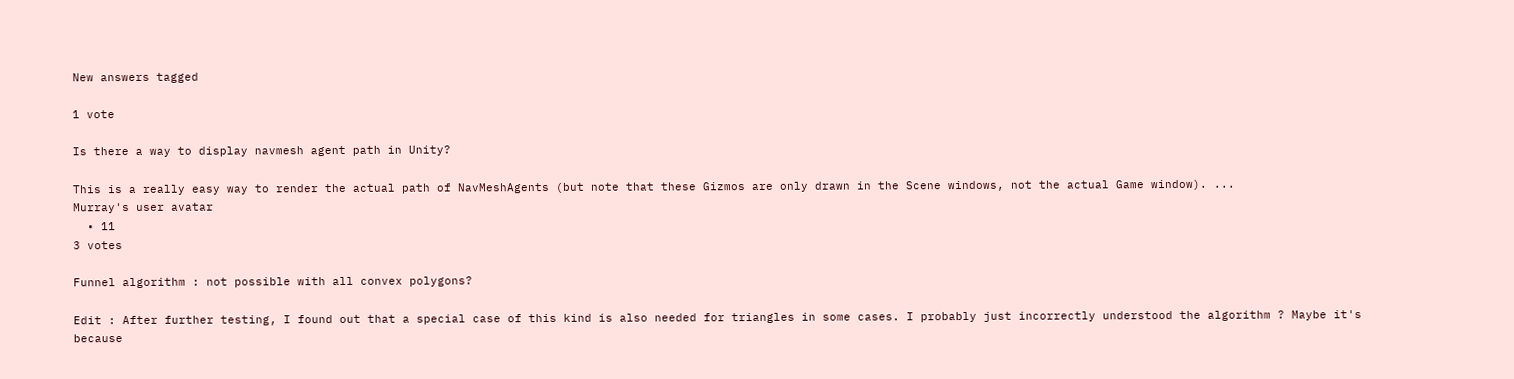New answers tagged

1 vote

Is there a way to display navmesh agent path in Unity?

This is a really easy way to render the actual path of NavMeshAgents (but note that these Gizmos are only drawn in the Scene windows, not the actual Game window). ...
Murray's user avatar
  • 11
3 votes

Funnel algorithm : not possible with all convex polygons?

Edit : After further testing, I found out that a special case of this kind is also needed for triangles in some cases. I probably just incorrectly understood the algorithm ? Maybe it's because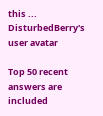this ...
DisturbedBerry's user avatar

Top 50 recent answers are included